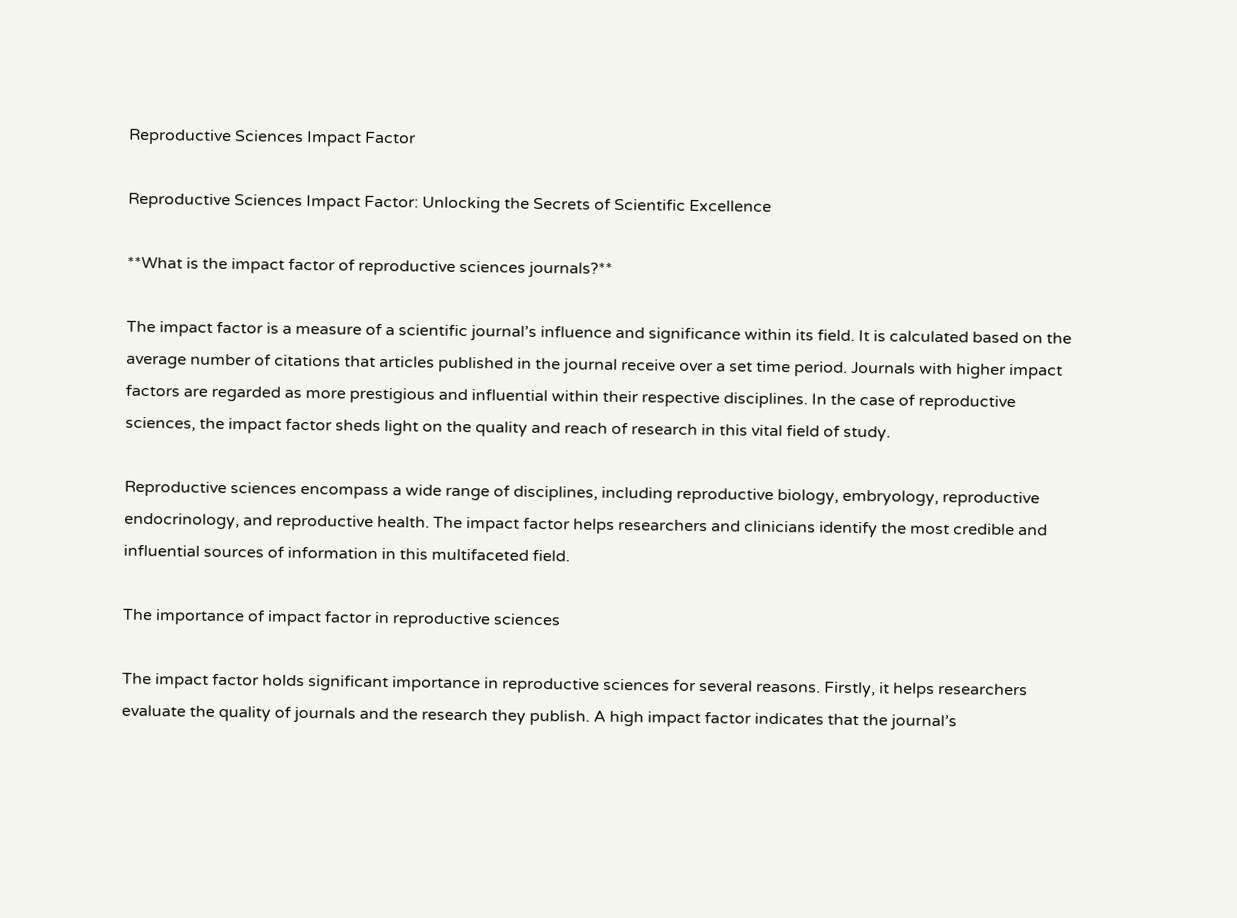Reproductive Sciences Impact Factor

Reproductive Sciences Impact Factor: Unlocking the Secrets of Scientific Excellence

**What is the impact factor of reproductive sciences journals?**

The impact factor is a measure of a scientific journal’s influence and significance within its field. It is calculated based on the average number of citations that articles published in the journal receive over a set time period. Journals with higher impact factors are regarded as more prestigious and influential within their respective disciplines. In the case of reproductive sciences, the impact factor sheds light on the quality and reach of research in this vital field of study.

Reproductive sciences encompass a wide range of disciplines, including reproductive biology, embryology, reproductive endocrinology, and reproductive health. The impact factor helps researchers and clinicians identify the most credible and influential sources of information in this multifaceted field.

The importance of impact factor in reproductive sciences

The impact factor holds significant importance in reproductive sciences for several reasons. Firstly, it helps researchers evaluate the quality of journals and the research they publish. A high impact factor indicates that the journal’s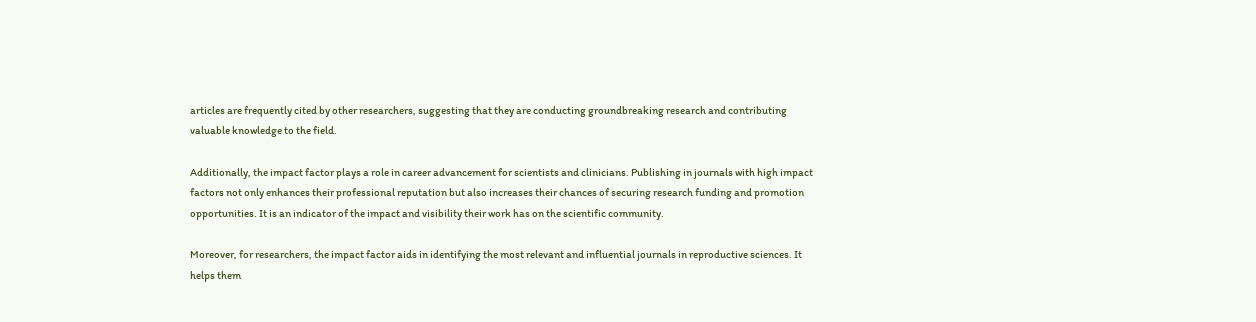articles are frequently cited by other researchers, suggesting that they are conducting groundbreaking research and contributing valuable knowledge to the field.

Additionally, the impact factor plays a role in career advancement for scientists and clinicians. Publishing in journals with high impact factors not only enhances their professional reputation but also increases their chances of securing research funding and promotion opportunities. It is an indicator of the impact and visibility their work has on the scientific community.

Moreover, for researchers, the impact factor aids in identifying the most relevant and influential journals in reproductive sciences. It helps them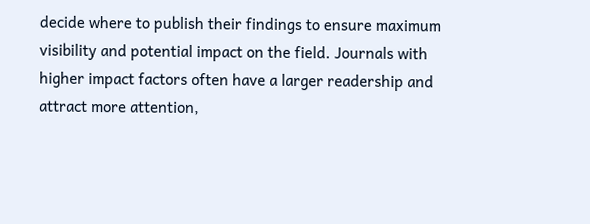decide where to publish their findings to ensure maximum visibility and potential impact on the field. Journals with higher impact factors often have a larger readership and attract more attention,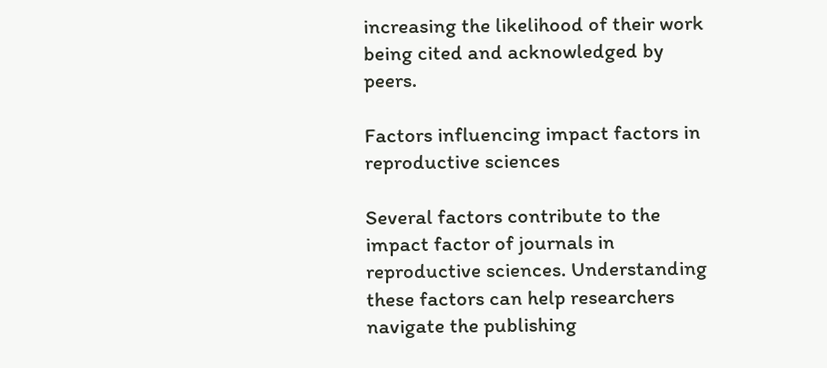increasing the likelihood of their work being cited and acknowledged by peers.

Factors influencing impact factors in reproductive sciences

Several factors contribute to the impact factor of journals in reproductive sciences. Understanding these factors can help researchers navigate the publishing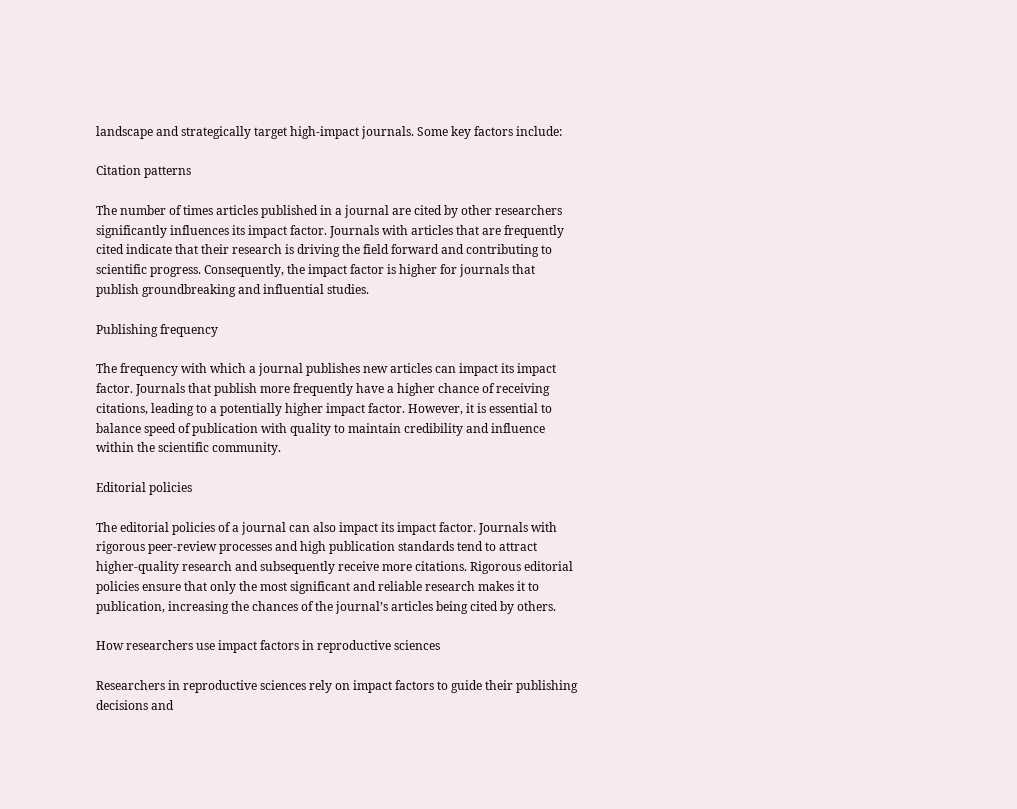landscape and strategically target high-impact journals. Some key factors include:

Citation patterns

The number of times articles published in a journal are cited by other researchers significantly influences its impact factor. Journals with articles that are frequently cited indicate that their research is driving the field forward and contributing to scientific progress. Consequently, the impact factor is higher for journals that publish groundbreaking and influential studies.

Publishing frequency

The frequency with which a journal publishes new articles can impact its impact factor. Journals that publish more frequently have a higher chance of receiving citations, leading to a potentially higher impact factor. However, it is essential to balance speed of publication with quality to maintain credibility and influence within the scientific community.

Editorial policies

The editorial policies of a journal can also impact its impact factor. Journals with rigorous peer-review processes and high publication standards tend to attract higher-quality research and subsequently receive more citations. Rigorous editorial policies ensure that only the most significant and reliable research makes it to publication, increasing the chances of the journal’s articles being cited by others.

How researchers use impact factors in reproductive sciences

Researchers in reproductive sciences rely on impact factors to guide their publishing decisions and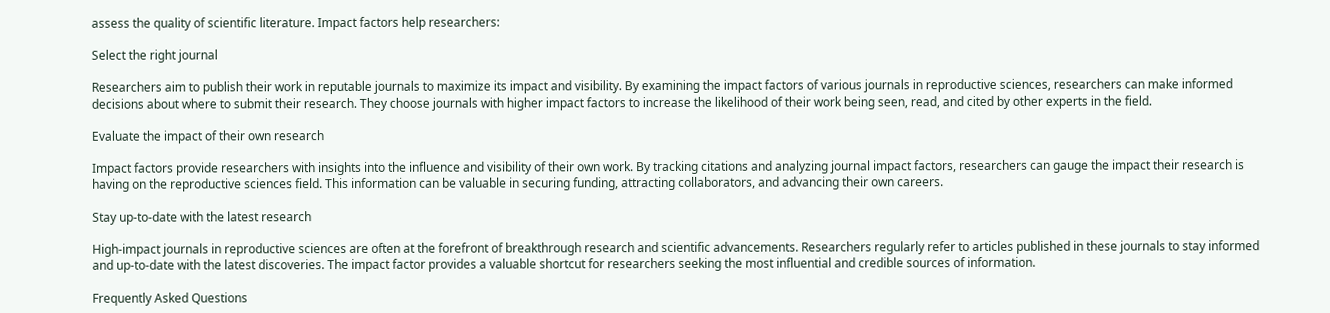assess the quality of scientific literature. Impact factors help researchers:

Select the right journal

Researchers aim to publish their work in reputable journals to maximize its impact and visibility. By examining the impact factors of various journals in reproductive sciences, researchers can make informed decisions about where to submit their research. They choose journals with higher impact factors to increase the likelihood of their work being seen, read, and cited by other experts in the field.

Evaluate the impact of their own research

Impact factors provide researchers with insights into the influence and visibility of their own work. By tracking citations and analyzing journal impact factors, researchers can gauge the impact their research is having on the reproductive sciences field. This information can be valuable in securing funding, attracting collaborators, and advancing their own careers.

Stay up-to-date with the latest research

High-impact journals in reproductive sciences are often at the forefront of breakthrough research and scientific advancements. Researchers regularly refer to articles published in these journals to stay informed and up-to-date with the latest discoveries. The impact factor provides a valuable shortcut for researchers seeking the most influential and credible sources of information.

Frequently Asked Questions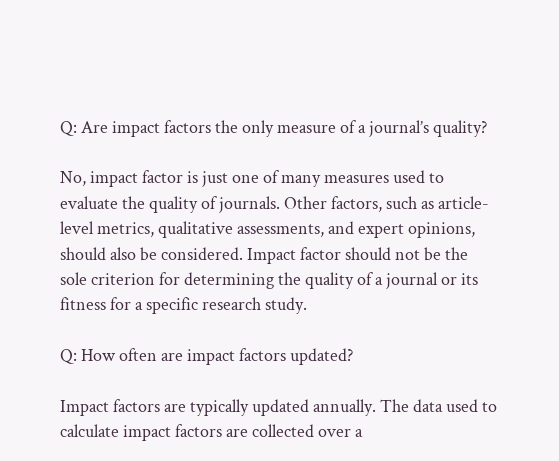Q: Are impact factors the only measure of a journal’s quality?

No, impact factor is just one of many measures used to evaluate the quality of journals. Other factors, such as article-level metrics, qualitative assessments, and expert opinions, should also be considered. Impact factor should not be the sole criterion for determining the quality of a journal or its fitness for a specific research study.

Q: How often are impact factors updated?

Impact factors are typically updated annually. The data used to calculate impact factors are collected over a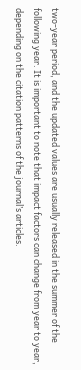two-year period, and the updated values are usually released in the summer of the following year. It is important to note that impact factors can change from year to year, depending on the citation patterns of the journal’s articles.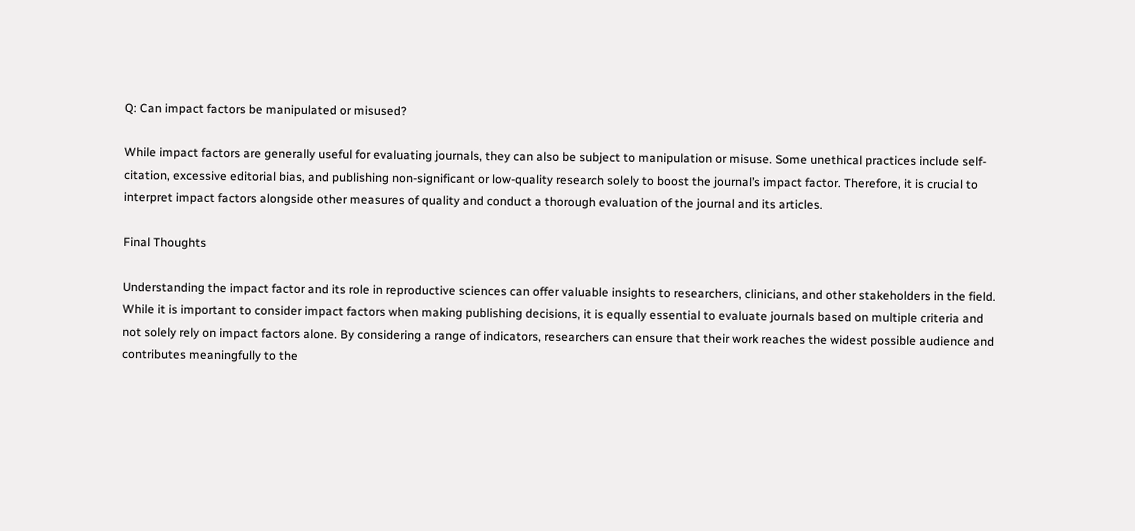Q: Can impact factors be manipulated or misused?

While impact factors are generally useful for evaluating journals, they can also be subject to manipulation or misuse. Some unethical practices include self-citation, excessive editorial bias, and publishing non-significant or low-quality research solely to boost the journal’s impact factor. Therefore, it is crucial to interpret impact factors alongside other measures of quality and conduct a thorough evaluation of the journal and its articles.

Final Thoughts

Understanding the impact factor and its role in reproductive sciences can offer valuable insights to researchers, clinicians, and other stakeholders in the field. While it is important to consider impact factors when making publishing decisions, it is equally essential to evaluate journals based on multiple criteria and not solely rely on impact factors alone. By considering a range of indicators, researchers can ensure that their work reaches the widest possible audience and contributes meaningfully to the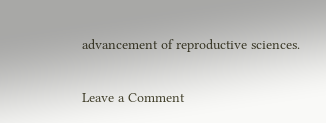advancement of reproductive sciences.

Leave a Comment